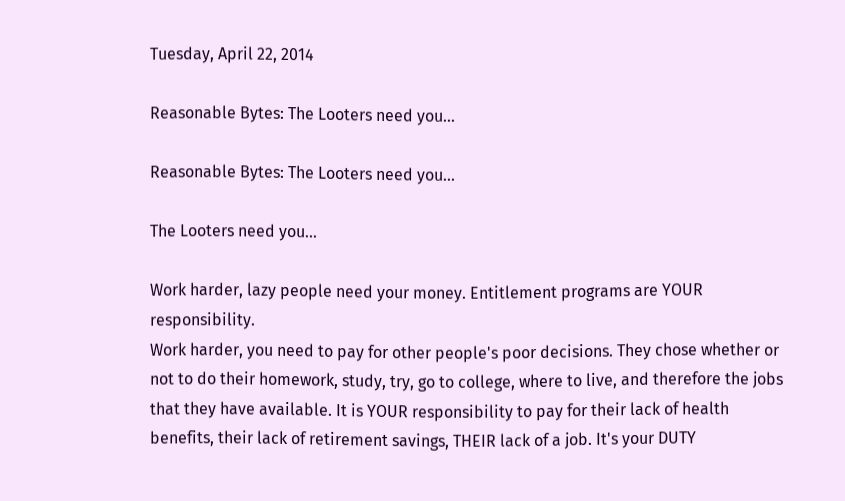Tuesday, April 22, 2014

Reasonable Bytes: The Looters need you...

Reasonable Bytes: The Looters need you...

The Looters need you...

Work harder, lazy people need your money. Entitlement programs are YOUR responsibility.
Work harder, you need to pay for other people's poor decisions. They chose whether or not to do their homework, study, try, go to college, where to live, and therefore the jobs that they have available. It is YOUR responsibility to pay for their lack of health benefits, their lack of retirement savings, THEIR lack of a job. It's your DUTY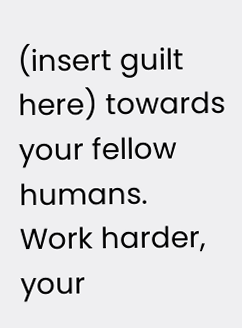(insert guilt here) towards your fellow humans.
Work harder, your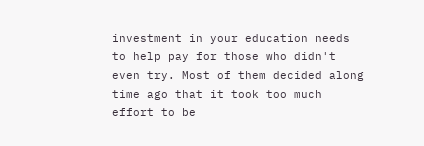investment in your education needs to help pay for those who didn't even try. Most of them decided along time ago that it took too much effort to be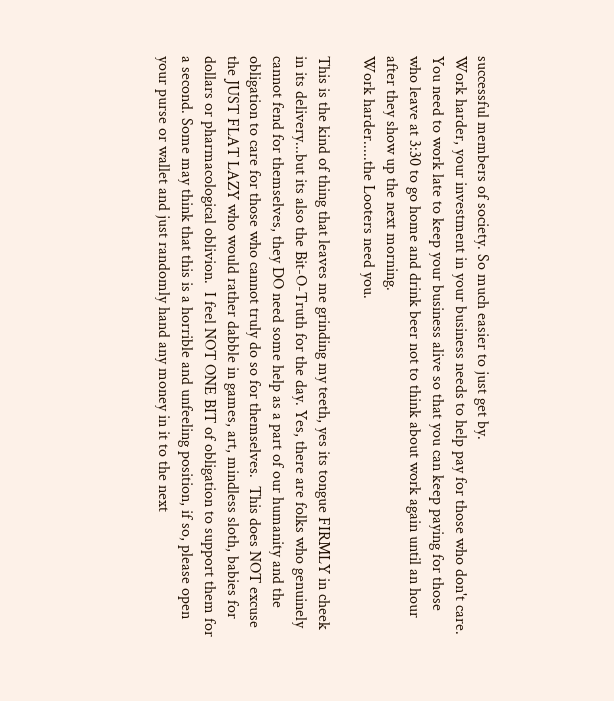successful members of society. So much easier to just get by.
Work harder, your investment in your business needs to help pay for those who don't care. You need to work late to keep your business alive so that you can keep paying for those who leave at 3:30 to go home and drink beer not to think about work again until an hour after they show up the next morning.
Work harder.....the Looters need you.

This is the kind of thing that leaves me grinding my teeth, yes its tongue FIRMLY in cheek in its delivery...but its also the Bit-O-Truth for the day. Yes, there are folks who genuinely cannot fend for themselves, they DO need some help as a part of our humanity and the obligation to care for those who cannot truly do so for themselves.  This does NOT excuse the JUST FLAT LAZY who would rather dabble in games, art, mindless sloth, babies for dollars or pharmacological oblivion.  I feel NOT ONE BIT of obligation to support them for a second. Some may think that this is a horrible and unfeeling position, if so, please open your purse or wallet and just randomly hand any money in it to the next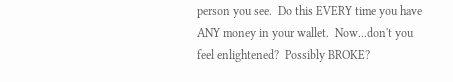person you see.  Do this EVERY time you have ANY money in your wallet.  Now...don't you feel enlightened?  Possibly BROKE?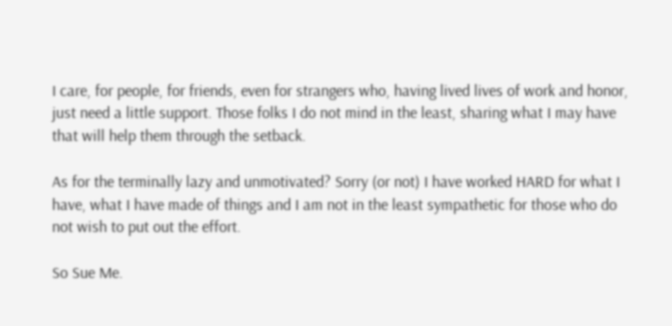I care, for people, for friends, even for strangers who, having lived lives of work and honor, just need a little support. Those folks I do not mind in the least, sharing what I may have that will help them through the setback.

As for the terminally lazy and unmotivated? Sorry (or not) I have worked HARD for what I have, what I have made of things and I am not in the least sympathetic for those who do not wish to put out the effort.

So Sue Me.